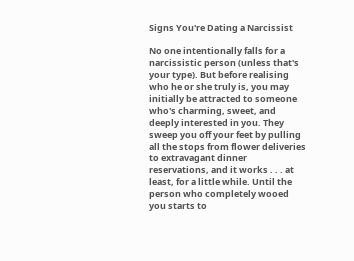Signs You're Dating a Narcissist

No one intentionally falls for a narcissistic person (unless that's your type). But before realising who he or she truly is, you may initially be attracted to someone who's charming, sweet, and deeply interested in you. They sweep you off your feet by pulling all the stops from flower deliveries to extravagant dinner reservations, and it works . . . at least, for a little while. Until the person who completely wooed you starts to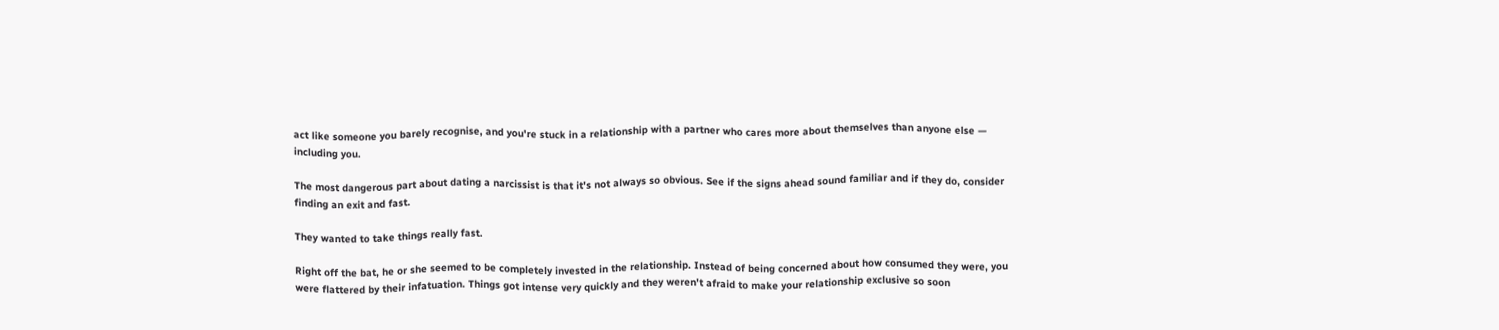act like someone you barely recognise, and you're stuck in a relationship with a partner who cares more about themselves than anyone else — including you.

The most dangerous part about dating a narcissist is that it's not always so obvious. See if the signs ahead sound familiar and if they do, consider finding an exit and fast.

They wanted to take things really fast.

Right off the bat, he or she seemed to be completely invested in the relationship. Instead of being concerned about how consumed they were, you were flattered by their infatuation. Things got intense very quickly and they weren't afraid to make your relationship exclusive so soon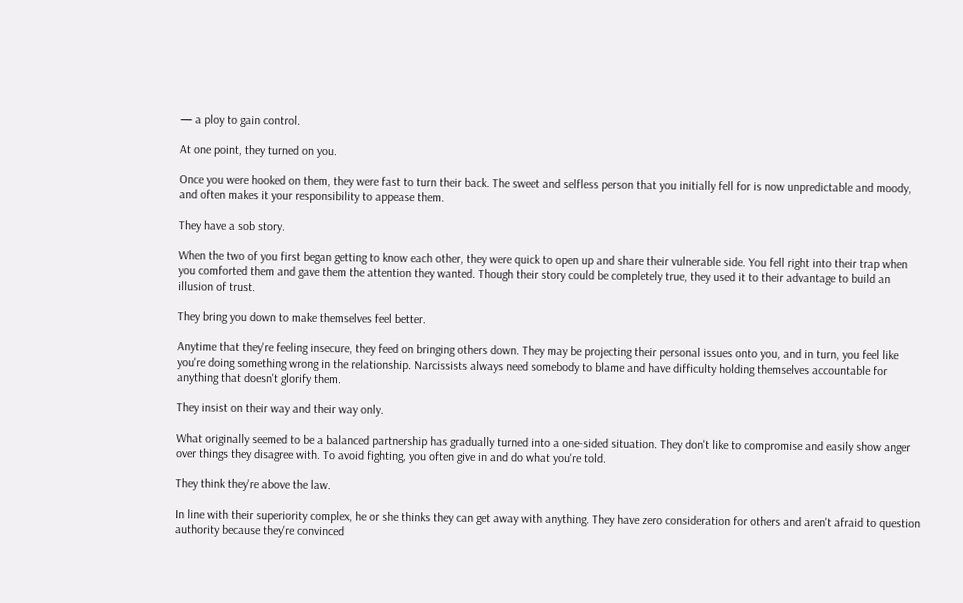— a ploy to gain control.

At one point, they turned on you.

Once you were hooked on them, they were fast to turn their back. The sweet and selfless person that you initially fell for is now unpredictable and moody, and often makes it your responsibility to appease them.

They have a sob story.

When the two of you first began getting to know each other, they were quick to open up and share their vulnerable side. You fell right into their trap when you comforted them and gave them the attention they wanted. Though their story could be completely true, they used it to their advantage to build an illusion of trust.

They bring you down to make themselves feel better.

Anytime that they're feeling insecure, they feed on bringing others down. They may be projecting their personal issues onto you, and in turn, you feel like you're doing something wrong in the relationship. Narcissists always need somebody to blame and have difficulty holding themselves accountable for anything that doesn't glorify them.

They insist on their way and their way only.

What originally seemed to be a balanced partnership has gradually turned into a one-sided situation. They don't like to compromise and easily show anger over things they disagree with. To avoid fighting, you often give in and do what you're told.

They think they're above the law.

In line with their superiority complex, he or she thinks they can get away with anything. They have zero consideration for others and aren't afraid to question authority because they're convinced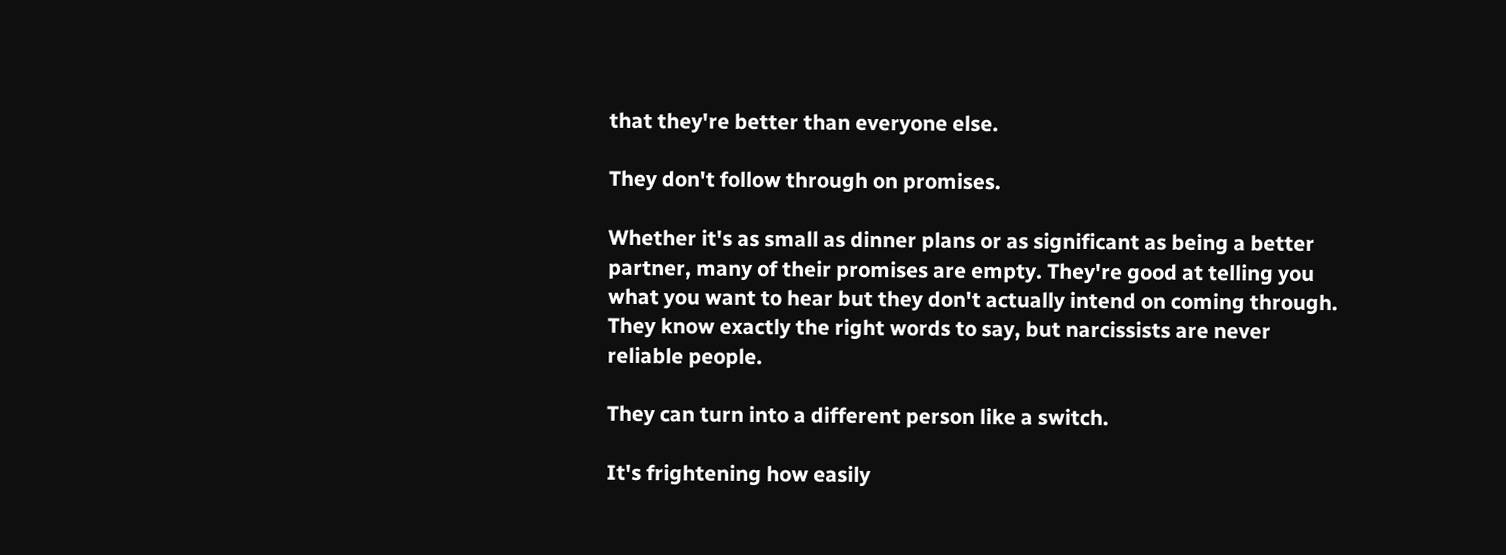that they're better than everyone else.

They don't follow through on promises.

Whether it's as small as dinner plans or as significant as being a better partner, many of their promises are empty. They're good at telling you what you want to hear but they don't actually intend on coming through. They know exactly the right words to say, but narcissists are never reliable people.

They can turn into a different person like a switch.

It's frightening how easily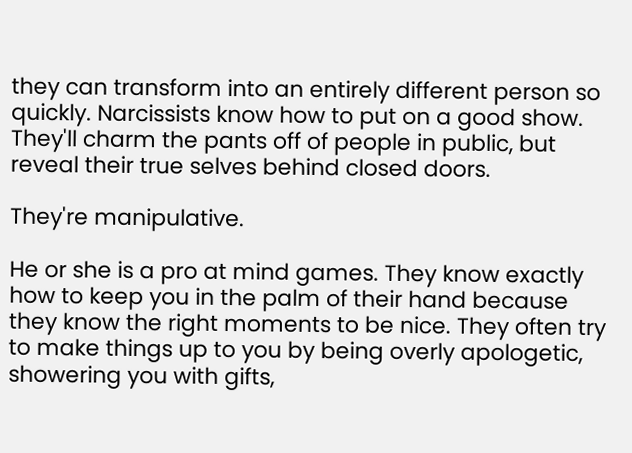they can transform into an entirely different person so quickly. Narcissists know how to put on a good show. They'll charm the pants off of people in public, but reveal their true selves behind closed doors.

They're manipulative.

He or she is a pro at mind games. They know exactly how to keep you in the palm of their hand because they know the right moments to be nice. They often try to make things up to you by being overly apologetic, showering you with gifts,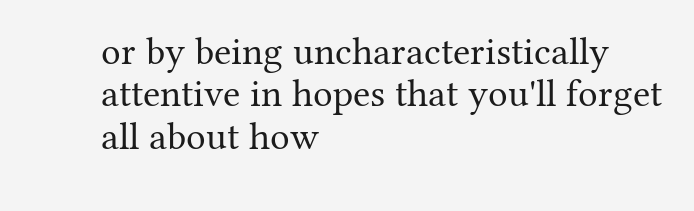or by being uncharacteristically attentive in hopes that you'll forget all about how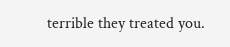terrible they treated you.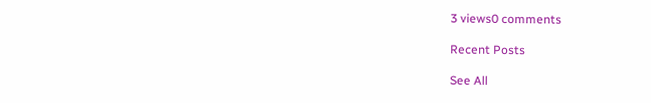3 views0 comments

Recent Posts

See All